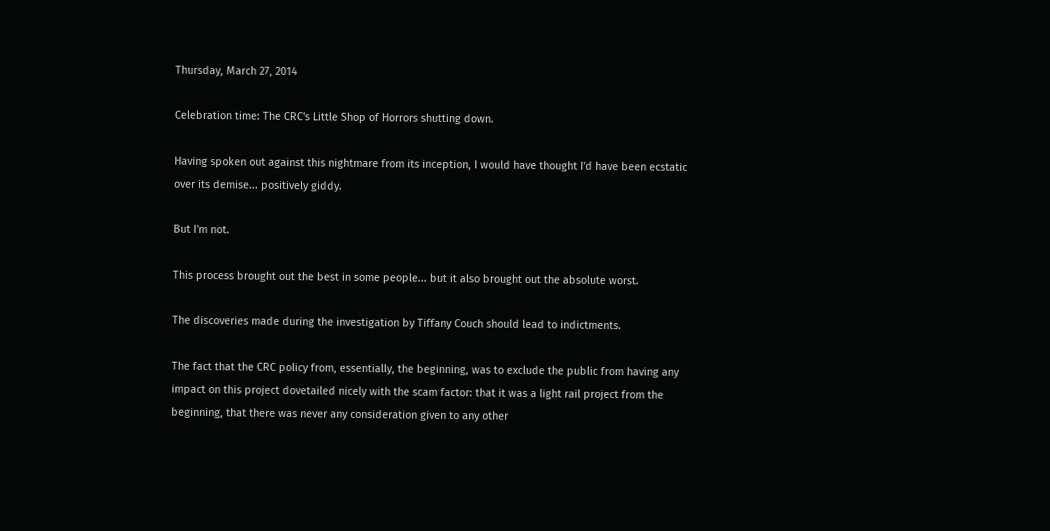Thursday, March 27, 2014

Celebration time: The CRC's Little Shop of Horrors shutting down.

Having spoken out against this nightmare from its inception, I would have thought I'd have been ecstatic over its demise... positively giddy.

But I'm not.

This process brought out the best in some people... but it also brought out the absolute worst.

The discoveries made during the investigation by Tiffany Couch should lead to indictments.

The fact that the CRC policy from, essentially, the beginning, was to exclude the public from having any impact on this project dovetailed nicely with the scam factor: that it was a light rail project from the beginning, that there was never any consideration given to any other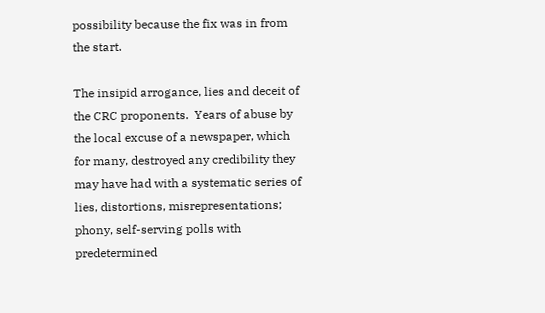possibility because the fix was in from the start.

The insipid arrogance, lies and deceit of the CRC proponents.  Years of abuse by the local excuse of a newspaper, which for many, destroyed any credibility they may have had with a systematic series of lies, distortions, misrepresentations; phony, self-serving polls with predetermined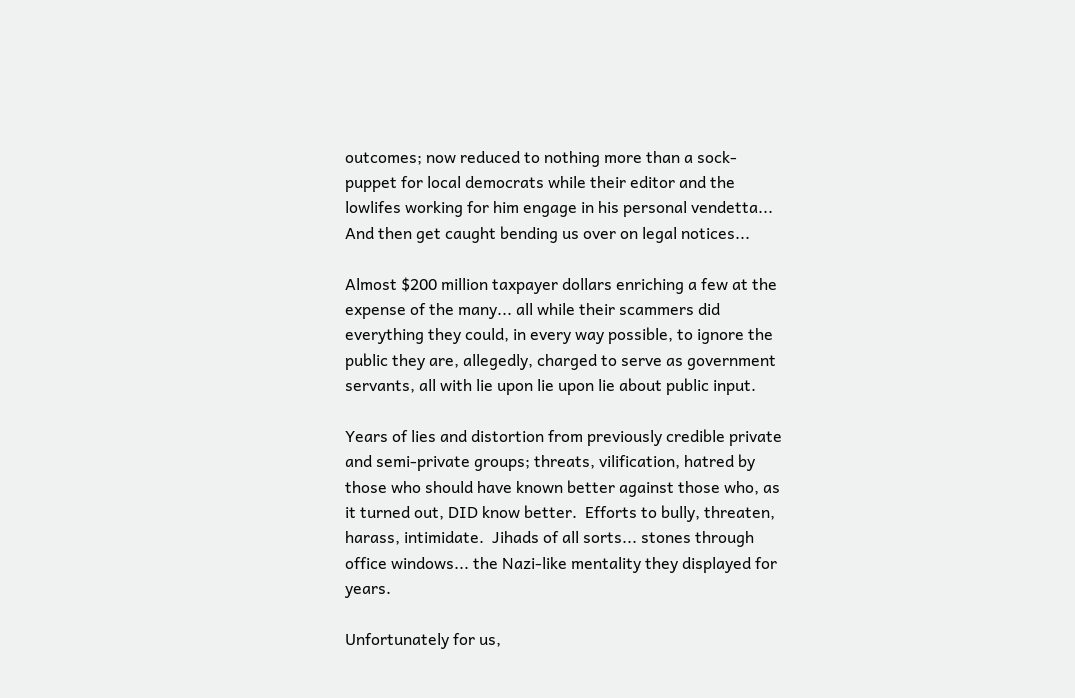outcomes; now reduced to nothing more than a sock-puppet for local democrats while their editor and the lowlifes working for him engage in his personal vendetta... And then get caught bending us over on legal notices...

Almost $200 million taxpayer dollars enriching a few at the expense of the many... all while their scammers did everything they could, in every way possible, to ignore the public they are, allegedly, charged to serve as government servants, all with lie upon lie upon lie about public input.

Years of lies and distortion from previously credible private and semi-private groups; threats, vilification, hatred by those who should have known better against those who, as it turned out, DID know better.  Efforts to bully, threaten, harass, intimidate.  Jihads of all sorts... stones through office windows... the Nazi-like mentality they displayed for years.

Unfortunately for us,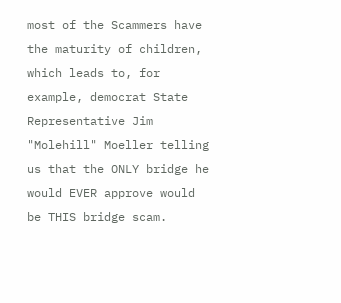most of the Scammers have the maturity of children, which leads to, for example, democrat State Representative Jim "Molehill" Moeller telling us that the ONLY bridge he would EVER approve would be THIS bridge scam.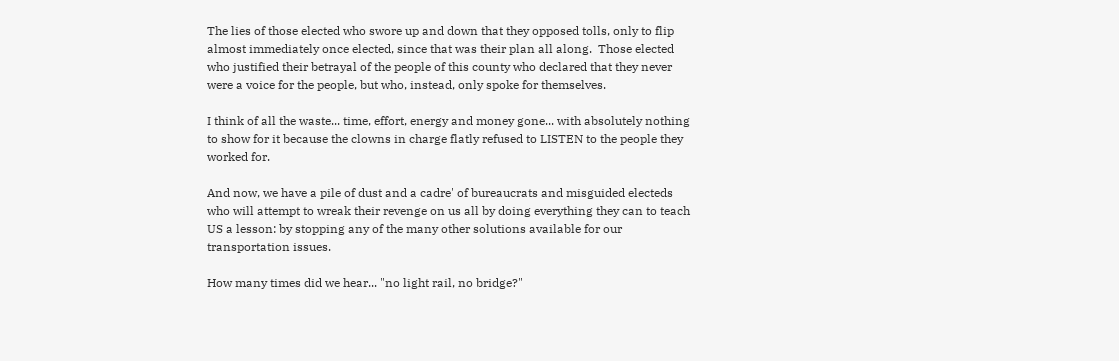The lies of those elected who swore up and down that they opposed tolls, only to flip almost immediately once elected, since that was their plan all along.  Those elected who justified their betrayal of the people of this county who declared that they never were a voice for the people, but who, instead, only spoke for themselves.

I think of all the waste... time, effort, energy and money gone... with absolutely nothing to show for it because the clowns in charge flatly refused to LISTEN to the people they worked for.

And now, we have a pile of dust and a cadre' of bureaucrats and misguided electeds who will attempt to wreak their revenge on us all by doing everything they can to teach US a lesson: by stopping any of the many other solutions available for our transportation issues.

How many times did we hear... "no light rail, no bridge?"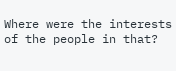Where were the interests of the people in that?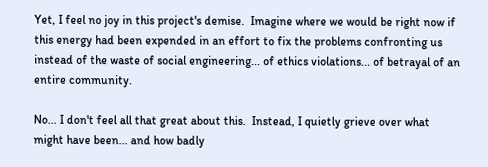Yet, I feel no joy in this project's demise.  Imagine where we would be right now if this energy had been expended in an effort to fix the problems confronting us instead of the waste of social engineering... of ethics violations... of betrayal of an entire community.

No... I don't feel all that great about this.  Instead, I quietly grieve over what might have been... and how badly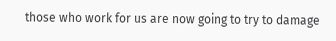those who work for us are now going to try to damage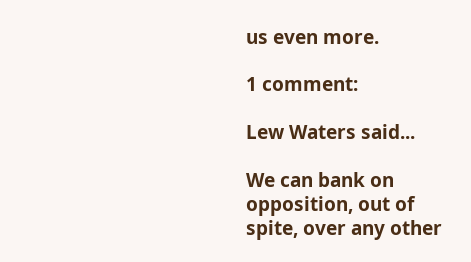us even more.

1 comment:

Lew Waters said...

We can bank on opposition, out of spite, over any other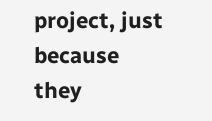project, just because they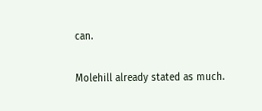can.

Molehill already stated as much.